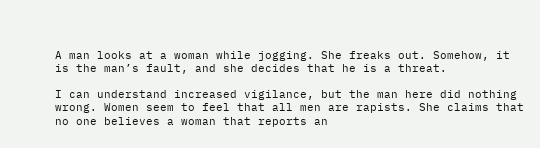A man looks at a woman while jogging. She freaks out. Somehow, it is the man’s fault, and she decides that he is a threat.

I can understand increased vigilance, but the man here did nothing wrong. Women seem to feel that all men are rapists. She claims that no one believes a woman that reports an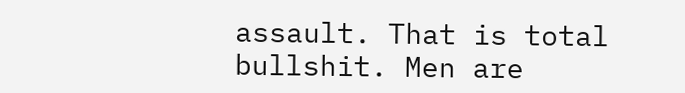assault. That is total bullshit. Men are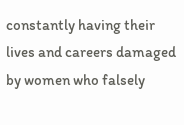constantly having their lives and careers damaged by women who falsely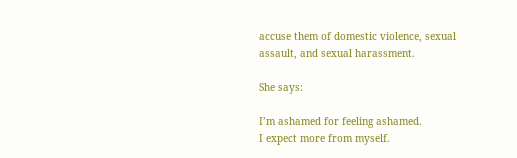accuse them of domestic violence, sexual assault, and sexual harassment.

She says:

I’m ashamed for feeling ashamed.
I expect more from myself.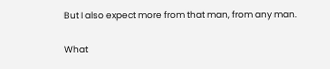But I also expect more from that man, from any man.

What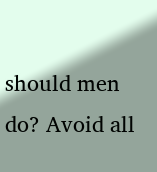should men do? Avoid all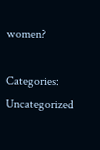women?

Categories: Uncategorized